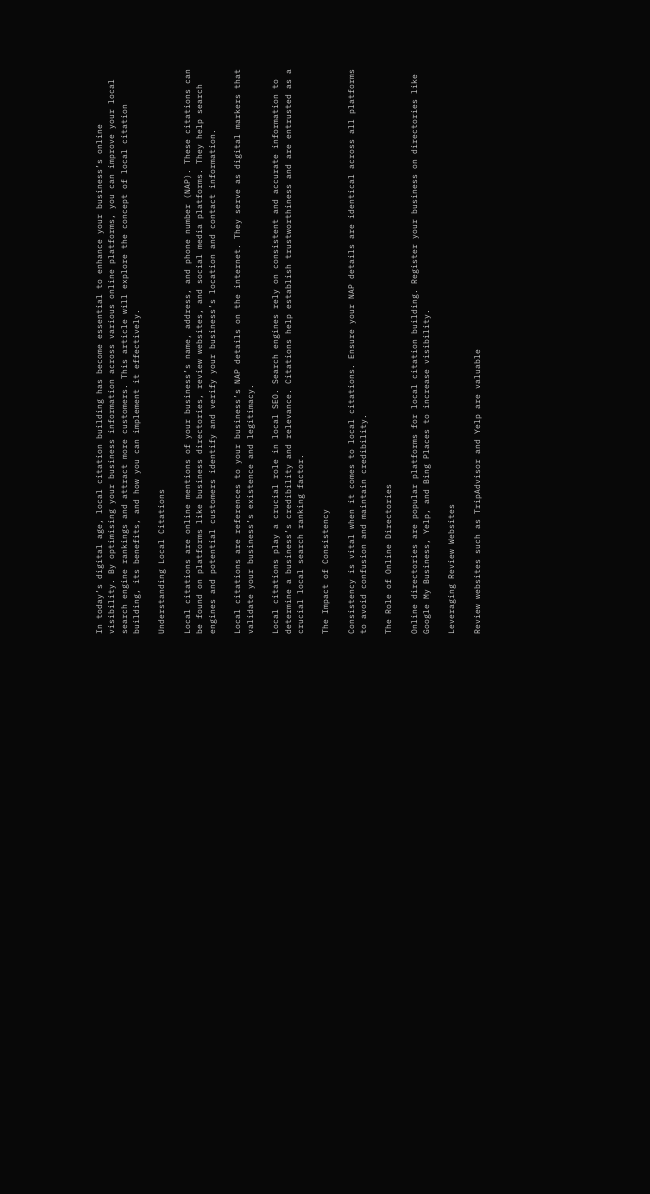In today’s digital age, local citation building has become essential to enhance your business’s online visibility. By optimising your business information across various online platforms, you can improve your local search engine rankings and attract more customers. This article will explore the concept of local citation building, its benefits, and how you can implement it effectively.

Understanding Local Citations

Local citations are online mentions of your business’s name, address, and phone number (NAP). These citations can be found on platforms like business directories, review websites, and social media platforms. They help search engines and potential customers identify and verify your business’s location and contact information.

Local citations are references to your business’s NAP details on the internet. They serve as digital markers that validate your business’s existence and legitimacy.

Local citations play a crucial role in local SEO. Search engines rely on consistent and accurate information to determine a business’s credibility and relevance. Citations help establish trustworthiness and are entrusted as a crucial local search ranking factor.

The Impact of Consistency

Consistency is vital when it comes to local citations. Ensure your NAP details are identical across all platforms to avoid confusion and maintain credibility.

The Role of Online Directories

Online directories are popular platforms for local citation building. Register your business on directories like Google My Business, Yelp, and Bing Places to increase visibility.

Leveraging Review Websites

Review websites such as TripAdvisor and Yelp are valuable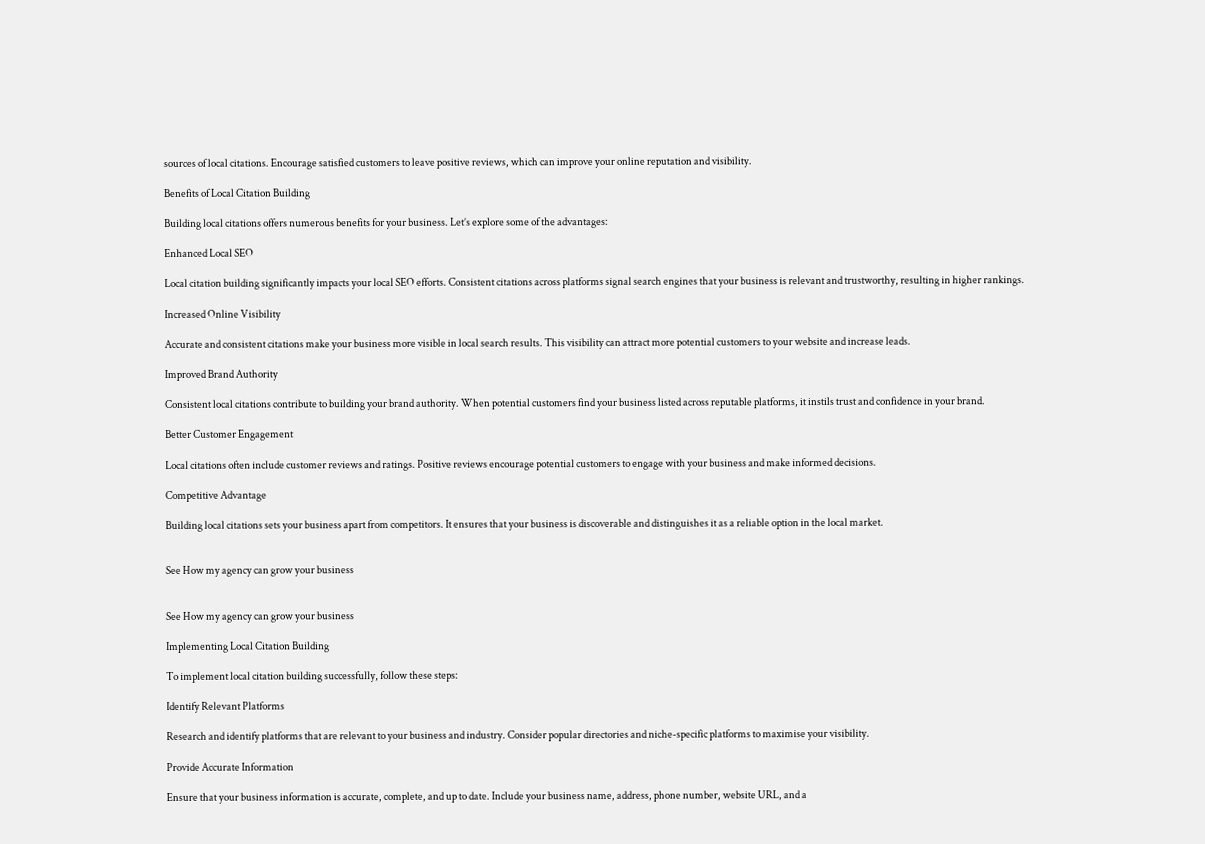sources of local citations. Encourage satisfied customers to leave positive reviews, which can improve your online reputation and visibility.

Benefits of Local Citation Building

Building local citations offers numerous benefits for your business. Let’s explore some of the advantages:

Enhanced Local SEO

Local citation building significantly impacts your local SEO efforts. Consistent citations across platforms signal search engines that your business is relevant and trustworthy, resulting in higher rankings.

Increased Online Visibility

Accurate and consistent citations make your business more visible in local search results. This visibility can attract more potential customers to your website and increase leads.

Improved Brand Authority

Consistent local citations contribute to building your brand authority. When potential customers find your business listed across reputable platforms, it instils trust and confidence in your brand.

Better Customer Engagement

Local citations often include customer reviews and ratings. Positive reviews encourage potential customers to engage with your business and make informed decisions.

Competitive Advantage

Building local citations sets your business apart from competitors. It ensures that your business is discoverable and distinguishes it as a reliable option in the local market.


See How my agency can grow your business


See How my agency can grow your business

Implementing Local Citation Building

To implement local citation building successfully, follow these steps:

Identify Relevant Platforms

Research and identify platforms that are relevant to your business and industry. Consider popular directories and niche-specific platforms to maximise your visibility.

Provide Accurate Information

Ensure that your business information is accurate, complete, and up to date. Include your business name, address, phone number, website URL, and a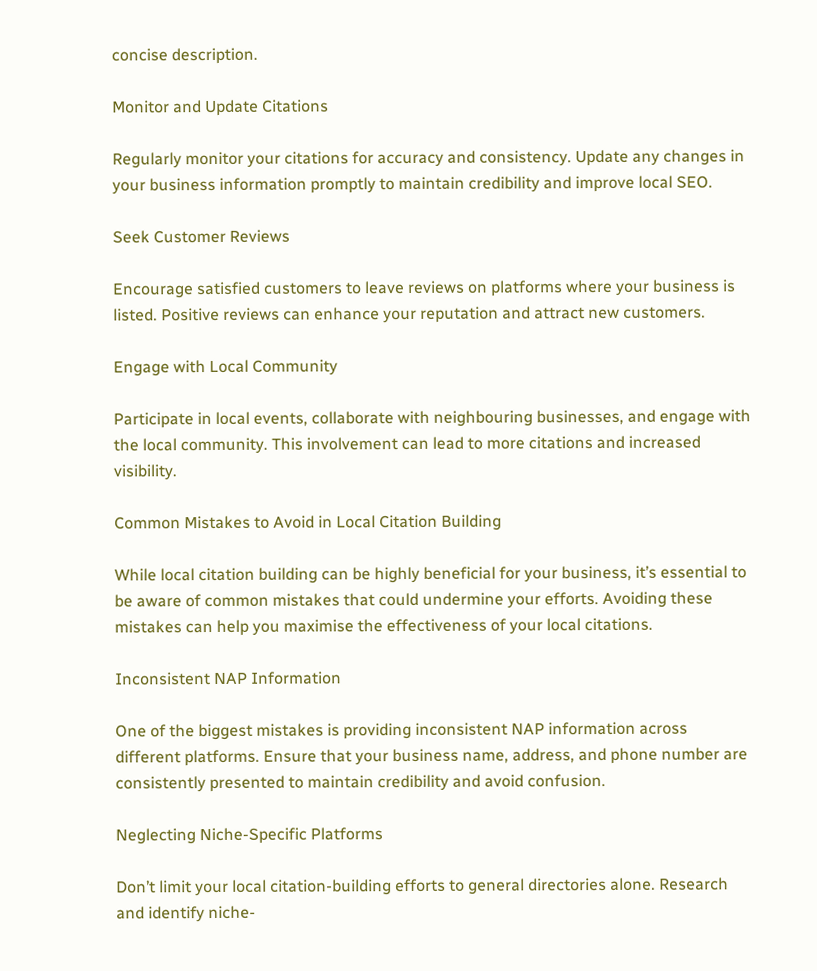concise description.

Monitor and Update Citations

Regularly monitor your citations for accuracy and consistency. Update any changes in your business information promptly to maintain credibility and improve local SEO.

Seek Customer Reviews

Encourage satisfied customers to leave reviews on platforms where your business is listed. Positive reviews can enhance your reputation and attract new customers.

Engage with Local Community

Participate in local events, collaborate with neighbouring businesses, and engage with the local community. This involvement can lead to more citations and increased visibility.

Common Mistakes to Avoid in Local Citation Building

While local citation building can be highly beneficial for your business, it’s essential to be aware of common mistakes that could undermine your efforts. Avoiding these mistakes can help you maximise the effectiveness of your local citations.

Inconsistent NAP Information

One of the biggest mistakes is providing inconsistent NAP information across different platforms. Ensure that your business name, address, and phone number are consistently presented to maintain credibility and avoid confusion.

Neglecting Niche-Specific Platforms

Don’t limit your local citation-building efforts to general directories alone. Research and identify niche-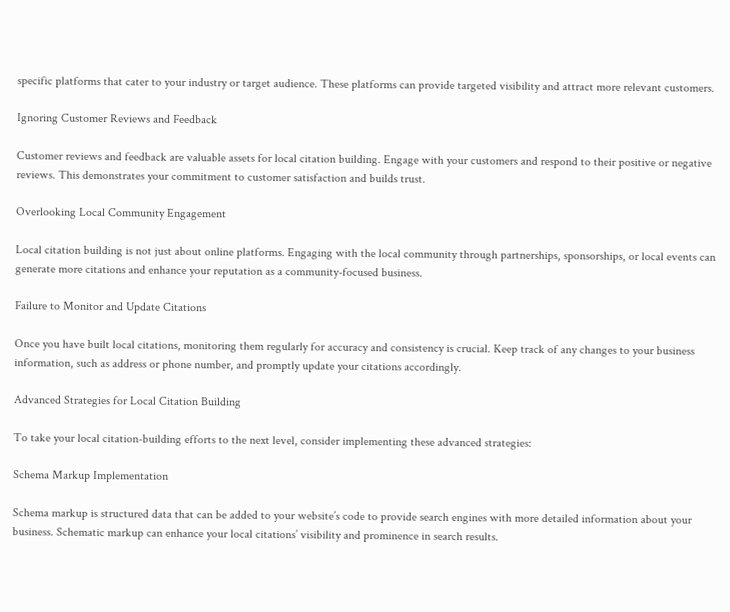specific platforms that cater to your industry or target audience. These platforms can provide targeted visibility and attract more relevant customers.

Ignoring Customer Reviews and Feedback

Customer reviews and feedback are valuable assets for local citation building. Engage with your customers and respond to their positive or negative reviews. This demonstrates your commitment to customer satisfaction and builds trust.

Overlooking Local Community Engagement

Local citation building is not just about online platforms. Engaging with the local community through partnerships, sponsorships, or local events can generate more citations and enhance your reputation as a community-focused business.

Failure to Monitor and Update Citations

Once you have built local citations, monitoring them regularly for accuracy and consistency is crucial. Keep track of any changes to your business information, such as address or phone number, and promptly update your citations accordingly.

Advanced Strategies for Local Citation Building

To take your local citation-building efforts to the next level, consider implementing these advanced strategies:

Schema Markup Implementation

Schema markup is structured data that can be added to your website’s code to provide search engines with more detailed information about your business. Schematic markup can enhance your local citations’ visibility and prominence in search results.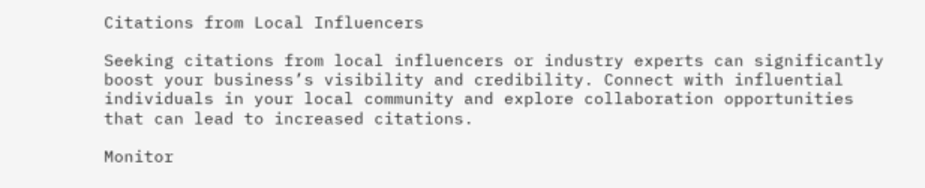Citations from Local Influencers

Seeking citations from local influencers or industry experts can significantly boost your business’s visibility and credibility. Connect with influential individuals in your local community and explore collaboration opportunities that can lead to increased citations.

Monitor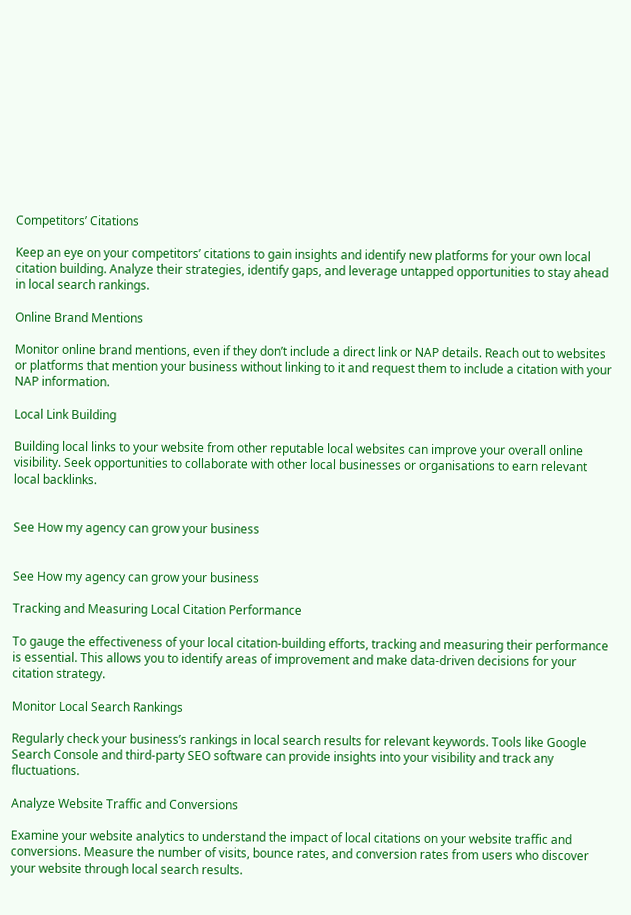Competitors’ Citations

Keep an eye on your competitors’ citations to gain insights and identify new platforms for your own local citation building. Analyze their strategies, identify gaps, and leverage untapped opportunities to stay ahead in local search rankings.

Online Brand Mentions

Monitor online brand mentions, even if they don’t include a direct link or NAP details. Reach out to websites or platforms that mention your business without linking to it and request them to include a citation with your NAP information.

Local Link Building

Building local links to your website from other reputable local websites can improve your overall online visibility. Seek opportunities to collaborate with other local businesses or organisations to earn relevant local backlinks.


See How my agency can grow your business


See How my agency can grow your business

Tracking and Measuring Local Citation Performance

To gauge the effectiveness of your local citation-building efforts, tracking and measuring their performance is essential. This allows you to identify areas of improvement and make data-driven decisions for your citation strategy.

Monitor Local Search Rankings

Regularly check your business’s rankings in local search results for relevant keywords. Tools like Google Search Console and third-party SEO software can provide insights into your visibility and track any fluctuations.

Analyze Website Traffic and Conversions

Examine your website analytics to understand the impact of local citations on your website traffic and conversions. Measure the number of visits, bounce rates, and conversion rates from users who discover your website through local search results.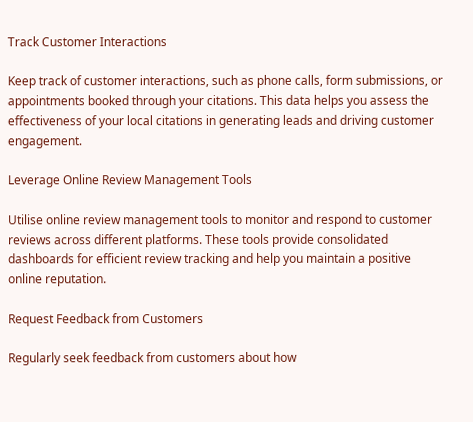Track Customer Interactions

Keep track of customer interactions, such as phone calls, form submissions, or appointments booked through your citations. This data helps you assess the effectiveness of your local citations in generating leads and driving customer engagement.

Leverage Online Review Management Tools

Utilise online review management tools to monitor and respond to customer reviews across different platforms. These tools provide consolidated dashboards for efficient review tracking and help you maintain a positive online reputation.

Request Feedback from Customers

Regularly seek feedback from customers about how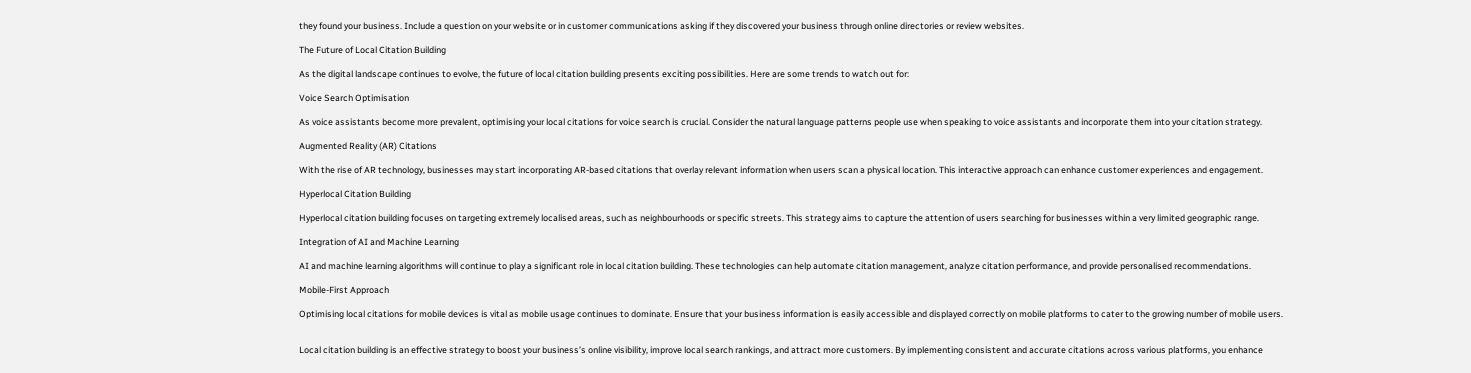they found your business. Include a question on your website or in customer communications asking if they discovered your business through online directories or review websites.

The Future of Local Citation Building

As the digital landscape continues to evolve, the future of local citation building presents exciting possibilities. Here are some trends to watch out for:

Voice Search Optimisation

As voice assistants become more prevalent, optimising your local citations for voice search is crucial. Consider the natural language patterns people use when speaking to voice assistants and incorporate them into your citation strategy.

Augmented Reality (AR) Citations

With the rise of AR technology, businesses may start incorporating AR-based citations that overlay relevant information when users scan a physical location. This interactive approach can enhance customer experiences and engagement.

Hyperlocal Citation Building

Hyperlocal citation building focuses on targeting extremely localised areas, such as neighbourhoods or specific streets. This strategy aims to capture the attention of users searching for businesses within a very limited geographic range.

Integration of AI and Machine Learning

AI and machine learning algorithms will continue to play a significant role in local citation building. These technologies can help automate citation management, analyze citation performance, and provide personalised recommendations.

Mobile-First Approach

Optimising local citations for mobile devices is vital as mobile usage continues to dominate. Ensure that your business information is easily accessible and displayed correctly on mobile platforms to cater to the growing number of mobile users.


Local citation building is an effective strategy to boost your business’s online visibility, improve local search rankings, and attract more customers. By implementing consistent and accurate citations across various platforms, you enhance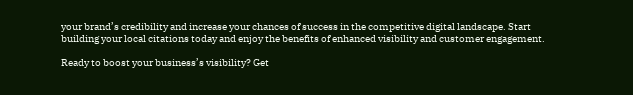your brand’s credibility and increase your chances of success in the competitive digital landscape. Start building your local citations today and enjoy the benefits of enhanced visibility and customer engagement.

Ready to boost your business’s visibility? Get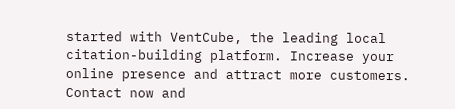started with VentCube, the leading local citation-building platform. Increase your online presence and attract more customers. Contact now and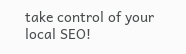take control of your local SEO!